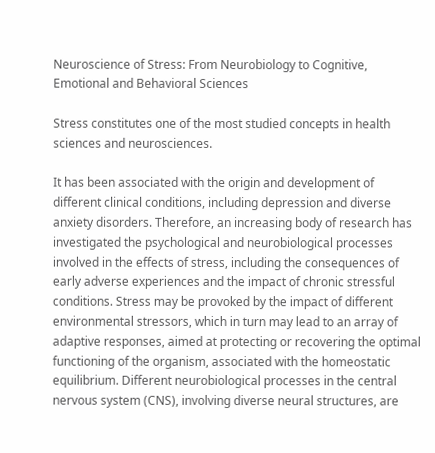Neuroscience of Stress: From Neurobiology to Cognitive, Emotional and Behavioral Sciences

Stress constitutes one of the most studied concepts in health sciences and neurosciences.

It has been associated with the origin and development of different clinical conditions, including depression and diverse anxiety disorders. Therefore, an increasing body of research has investigated the psychological and neurobiological processes involved in the effects of stress, including the consequences of early adverse experiences and the impact of chronic stressful conditions. Stress may be provoked by the impact of different environmental stressors, which in turn may lead to an array of adaptive responses, aimed at protecting or recovering the optimal functioning of the organism, associated with the homeostatic equilibrium. Different neurobiological processes in the central nervous system (CNS), involving diverse neural structures, are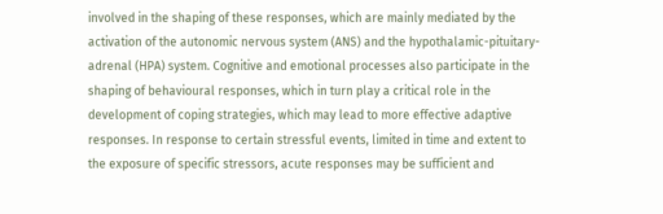involved in the shaping of these responses, which are mainly mediated by the activation of the autonomic nervous system (ANS) and the hypothalamic-pituitary- adrenal (HPA) system. Cognitive and emotional processes also participate in the shaping of behavioural responses, which in turn play a critical role in the development of coping strategies, which may lead to more effective adaptive responses. In response to certain stressful events, limited in time and extent to the exposure of specific stressors, acute responses may be sufficient and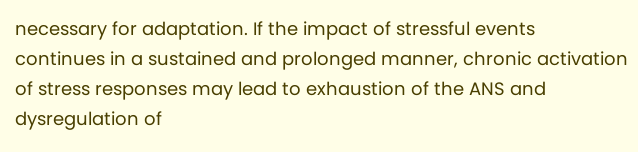necessary for adaptation. If the impact of stressful events continues in a sustained and prolonged manner, chronic activation of stress responses may lead to exhaustion of the ANS and dysregulation of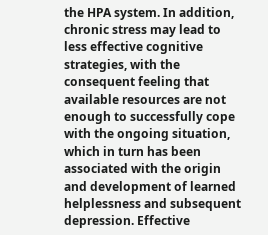the HPA system. In addition, chronic stress may lead to less effective cognitive strategies, with the consequent feeling that available resources are not enough to successfully cope with the ongoing situation, which in turn has been associated with the origin and development of learned helplessness and subsequent depression. Effective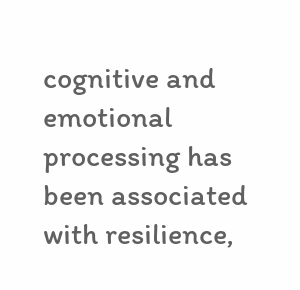cognitive and emotional processing has been associated with resilience,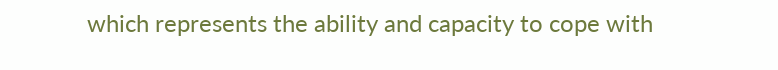which represents the ability and capacity to cope with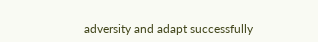adversity and adapt successfully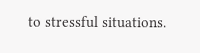to stressful situations.